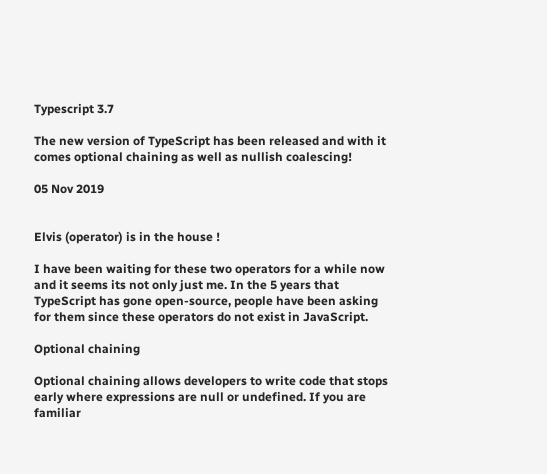Typescript 3.7

The new version of TypeScript has been released and with it comes optional chaining as well as nullish coalescing!

05 Nov 2019


Elvis (operator) is in the house !

I have been waiting for these two operators for a while now and it seems its not only just me. In the 5 years that TypeScript has gone open-source, people have been asking for them since these operators do not exist in JavaScript.

Optional chaining

Optional chaining allows developers to write code that stops early where expressions are null or undefined. If you are familiar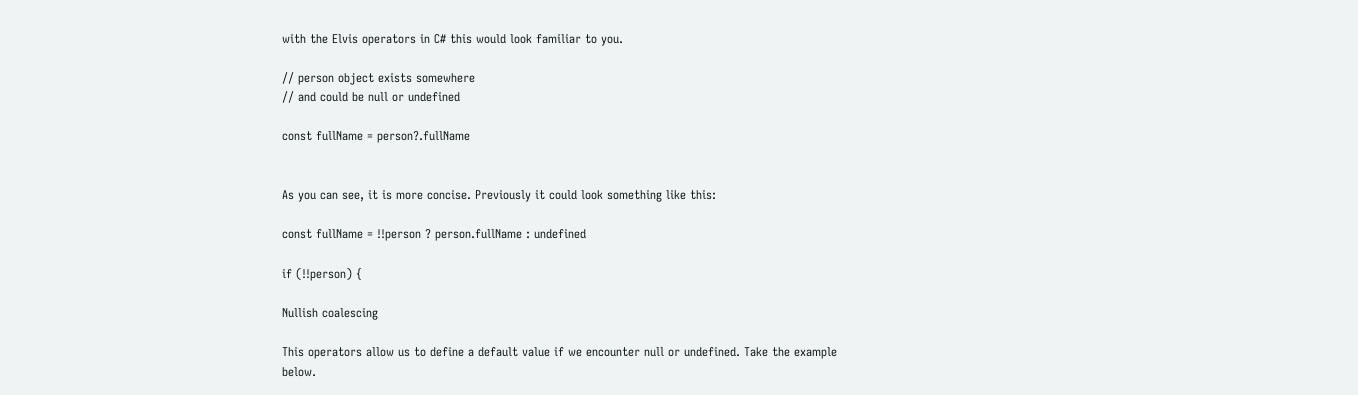with the Elvis operators in C# this would look familiar to you.

// person object exists somewhere
// and could be null or undefined

const fullName = person?.fullName


As you can see, it is more concise. Previously it could look something like this:

const fullName = !!person ? person.fullName : undefined

if (!!person) {

Nullish coalescing

This operators allow us to define a default value if we encounter null or undefined. Take the example below.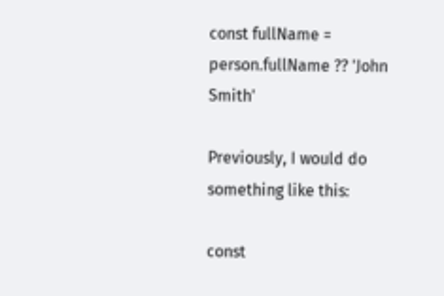const fullName = person.fullName ?? 'John Smith'

Previously, I would do something like this:

const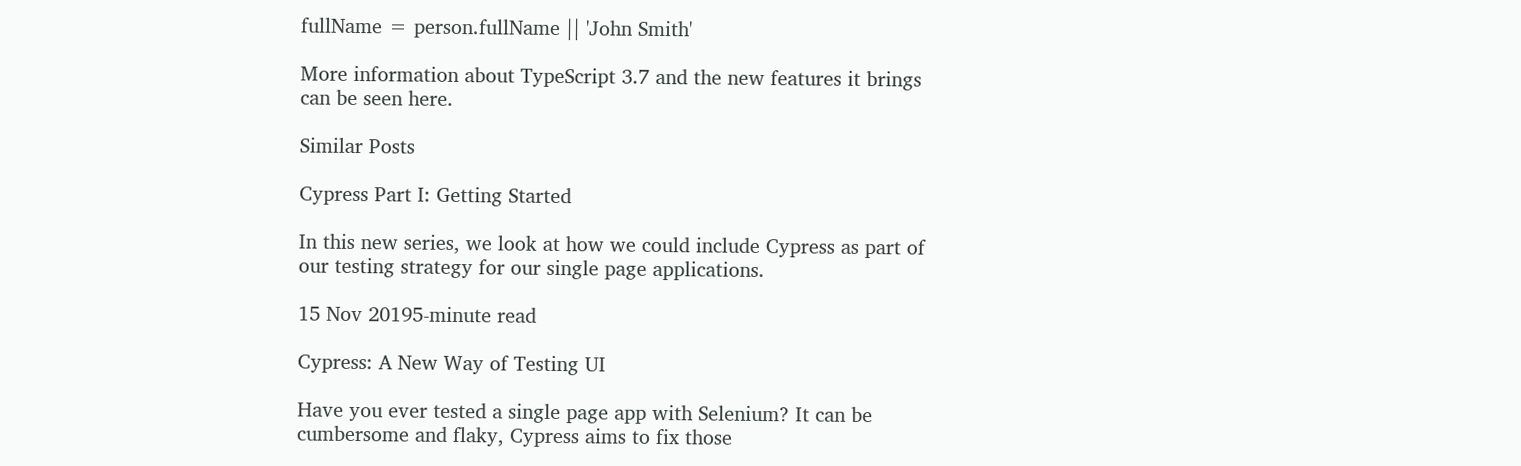fullName = person.fullName || 'John Smith'

More information about TypeScript 3.7 and the new features it brings can be seen here.

Similar Posts

Cypress Part I: Getting Started

In this new series, we look at how we could include Cypress as part of our testing strategy for our single page applications.

15 Nov 20195-minute read

Cypress: A New Way of Testing UI

Have you ever tested a single page app with Selenium? It can be cumbersome and flaky, Cypress aims to fix those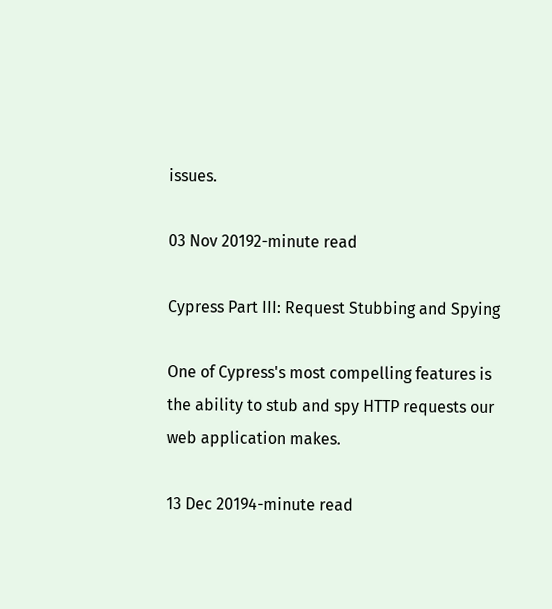issues.

03 Nov 20192-minute read

Cypress Part III: Request Stubbing and Spying

One of Cypress's most compelling features is the ability to stub and spy HTTP requests our web application makes.

13 Dec 20194-minute read